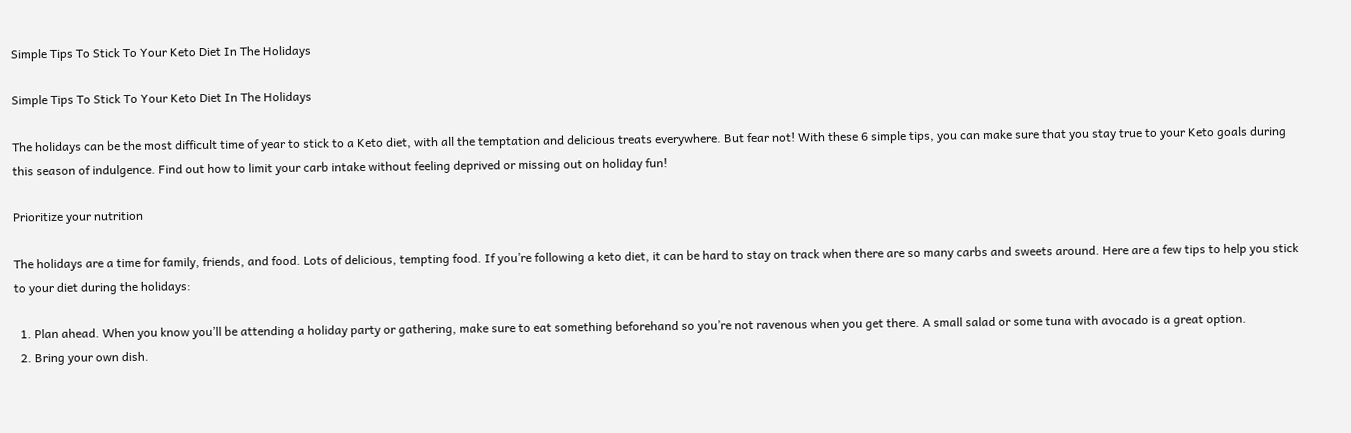Simple Tips To Stick To Your Keto Diet In The Holidays

Simple Tips To Stick To Your Keto Diet In The Holidays

The holidays can be the most difficult time of year to stick to a Keto diet, with all the temptation and delicious treats everywhere. But fear not! With these 6 simple tips, you can make sure that you stay true to your Keto goals during this season of indulgence. Find out how to limit your carb intake without feeling deprived or missing out on holiday fun!

Prioritize your nutrition

The holidays are a time for family, friends, and food. Lots of delicious, tempting food. If you’re following a keto diet, it can be hard to stay on track when there are so many carbs and sweets around. Here are a few tips to help you stick to your diet during the holidays:

  1. Plan ahead. When you know you’ll be attending a holiday party or gathering, make sure to eat something beforehand so you’re not ravenous when you get there. A small salad or some tuna with avocado is a great option.
  2. Bring your own dish.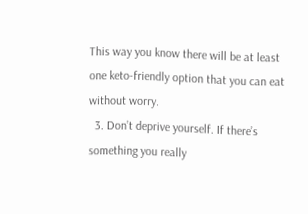This way you know there will be at least one keto-friendly option that you can eat without worry.
  3. Don’t deprive yourself. If there’s something you really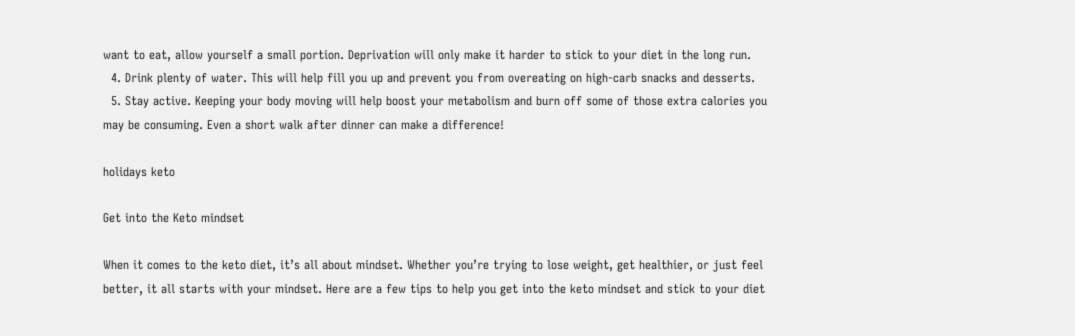want to eat, allow yourself a small portion. Deprivation will only make it harder to stick to your diet in the long run.
  4. Drink plenty of water. This will help fill you up and prevent you from overeating on high-carb snacks and desserts.
  5. Stay active. Keeping your body moving will help boost your metabolism and burn off some of those extra calories you may be consuming. Even a short walk after dinner can make a difference!

holidays keto

Get into the Keto mindset

When it comes to the keto diet, it’s all about mindset. Whether you’re trying to lose weight, get healthier, or just feel better, it all starts with your mindset. Here are a few tips to help you get into the keto mindset and stick to your diet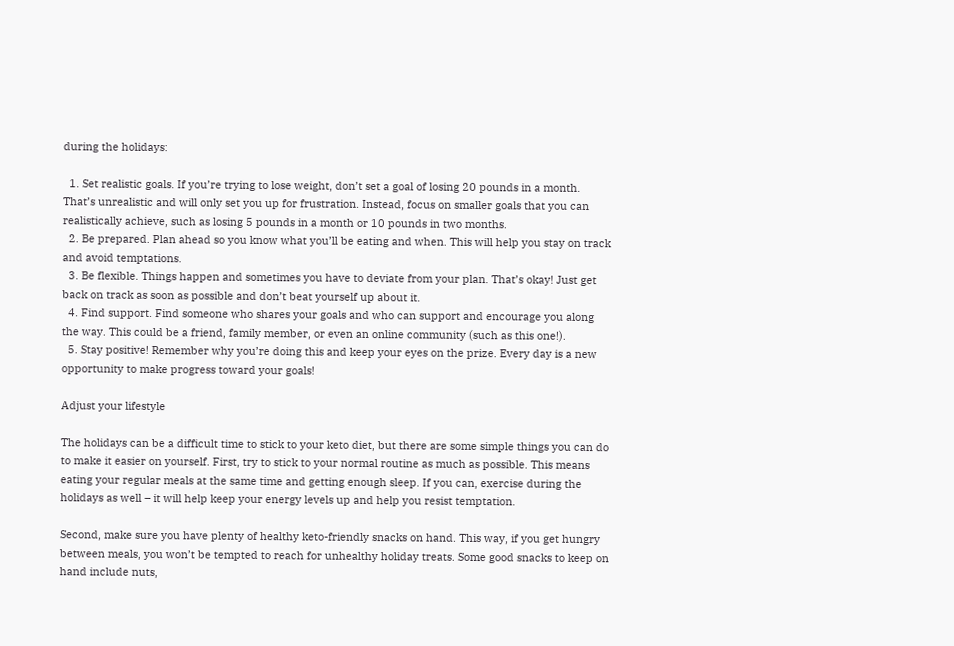during the holidays:

  1. Set realistic goals. If you’re trying to lose weight, don’t set a goal of losing 20 pounds in a month. That’s unrealistic and will only set you up for frustration. Instead, focus on smaller goals that you can realistically achieve, such as losing 5 pounds in a month or 10 pounds in two months.
  2. Be prepared. Plan ahead so you know what you’ll be eating and when. This will help you stay on track and avoid temptations.
  3. Be flexible. Things happen and sometimes you have to deviate from your plan. That’s okay! Just get back on track as soon as possible and don’t beat yourself up about it.
  4. Find support. Find someone who shares your goals and who can support and encourage you along the way. This could be a friend, family member, or even an online community (such as this one!).
  5. Stay positive! Remember why you’re doing this and keep your eyes on the prize. Every day is a new opportunity to make progress toward your goals!

Adjust your lifestyle

The holidays can be a difficult time to stick to your keto diet, but there are some simple things you can do to make it easier on yourself. First, try to stick to your normal routine as much as possible. This means eating your regular meals at the same time and getting enough sleep. If you can, exercise during the holidays as well – it will help keep your energy levels up and help you resist temptation.

Second, make sure you have plenty of healthy keto-friendly snacks on hand. This way, if you get hungry between meals, you won’t be tempted to reach for unhealthy holiday treats. Some good snacks to keep on hand include nuts,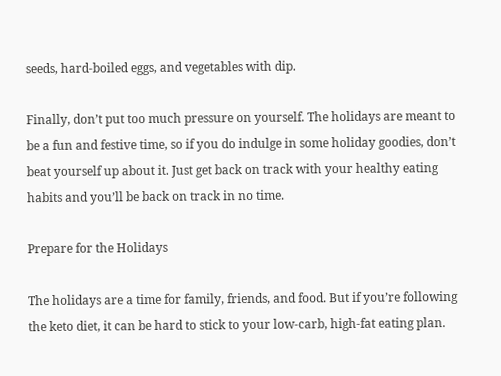seeds, hard-boiled eggs, and vegetables with dip.

Finally, don’t put too much pressure on yourself. The holidays are meant to be a fun and festive time, so if you do indulge in some holiday goodies, don’t beat yourself up about it. Just get back on track with your healthy eating habits and you’ll be back on track in no time.

Prepare for the Holidays

The holidays are a time for family, friends, and food. But if you’re following the keto diet, it can be hard to stick to your low-carb, high-fat eating plan.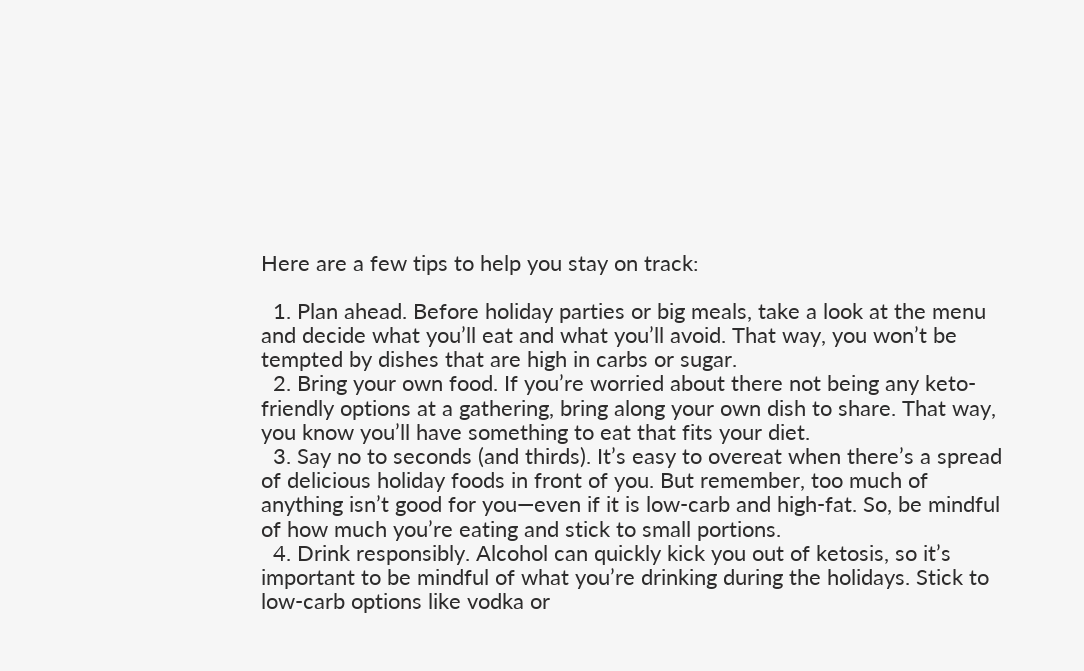Here are a few tips to help you stay on track:

  1. Plan ahead. Before holiday parties or big meals, take a look at the menu and decide what you’ll eat and what you’ll avoid. That way, you won’t be tempted by dishes that are high in carbs or sugar.
  2. Bring your own food. If you’re worried about there not being any keto-friendly options at a gathering, bring along your own dish to share. That way, you know you’ll have something to eat that fits your diet.
  3. Say no to seconds (and thirds). It’s easy to overeat when there’s a spread of delicious holiday foods in front of you. But remember, too much of anything isn’t good for you—even if it is low-carb and high-fat. So, be mindful of how much you’re eating and stick to small portions.
  4. Drink responsibly. Alcohol can quickly kick you out of ketosis, so it’s important to be mindful of what you’re drinking during the holidays. Stick to low-carb options like vodka or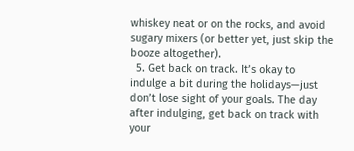whiskey neat or on the rocks, and avoid sugary mixers (or better yet, just skip the booze altogether).
  5. Get back on track. It’s okay to indulge a bit during the holidays—just don’t lose sight of your goals. The day after indulging, get back on track with your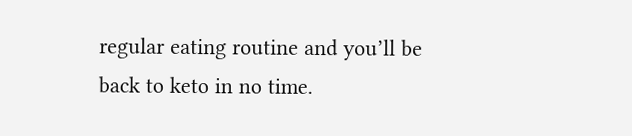regular eating routine and you’ll be back to keto in no time.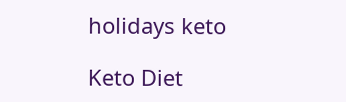holidays keto

Keto Diet